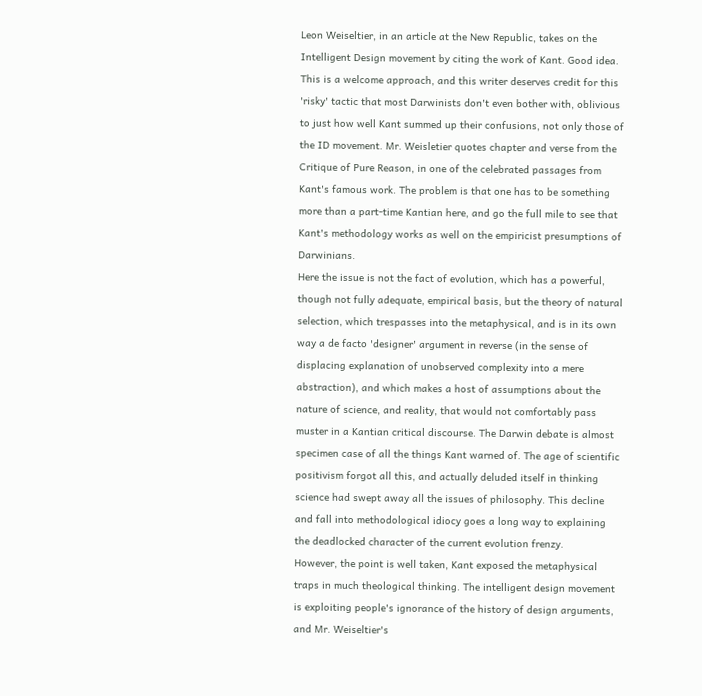Leon Weiseltier, in an article at the New Republic, takes on the Intelligent Design movement by citing the work of Kant. Good idea. This is a welcome approach, and this writer deserves credit for this 'risky' tactic that most Darwinists don't even bother with, oblivious to just how well Kant summed up their confusions, not only those of the ID movement. Mr. Weisletier quotes chapter and verse from the Critique of Pure Reason, in one of the celebrated passages from Kant's famous work. The problem is that one has to be something more than a part-time Kantian here, and go the full mile to see that Kant's methodology works as well on the empiricist presumptions of Darwinians.
Here the issue is not the fact of evolution, which has a powerful, though not fully adequate, empirical basis, but the theory of natural selection, which trespasses into the metaphysical, and is in its own way a de facto 'designer' argument in reverse (in the sense of displacing explanation of unobserved complexity into a mere abstraction), and which makes a host of assumptions about the nature of science, and reality, that would not comfortably pass muster in a Kantian critical discourse. The Darwin debate is almost specimen case of all the things Kant warned of. The age of scientific positivism forgot all this, and actually deluded itself in thinking science had swept away all the issues of philosophy. This decline and fall into methodological idiocy goes a long way to explaining the deadlocked character of the current evolution frenzy.
However, the point is well taken, Kant exposed the metaphysical traps in much theological thinking. The intelligent design movement is exploiting people's ignorance of the history of design arguments, and Mr. Weiseltier's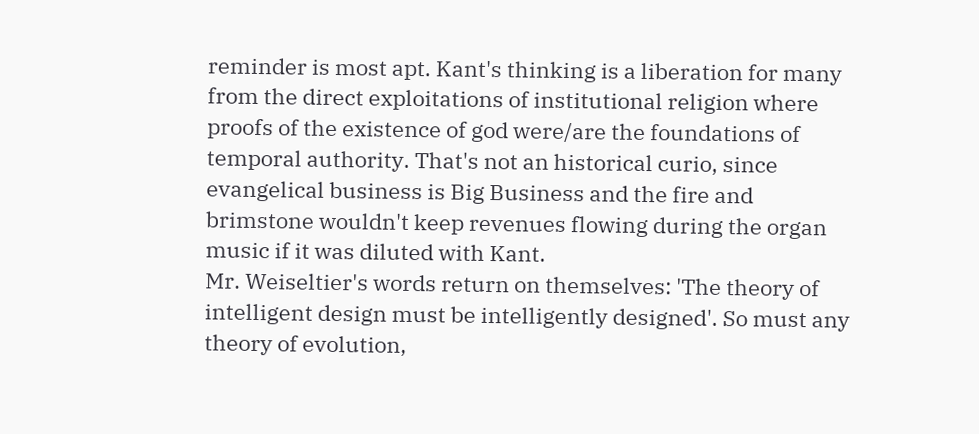reminder is most apt. Kant's thinking is a liberation for many from the direct exploitations of institutional religion where proofs of the existence of god were/are the foundations of temporal authority. That's not an historical curio, since evangelical business is Big Business and the fire and brimstone wouldn't keep revenues flowing during the organ music if it was diluted with Kant.
Mr. Weiseltier's words return on themselves: 'The theory of intelligent design must be intelligently designed'. So must any theory of evolution,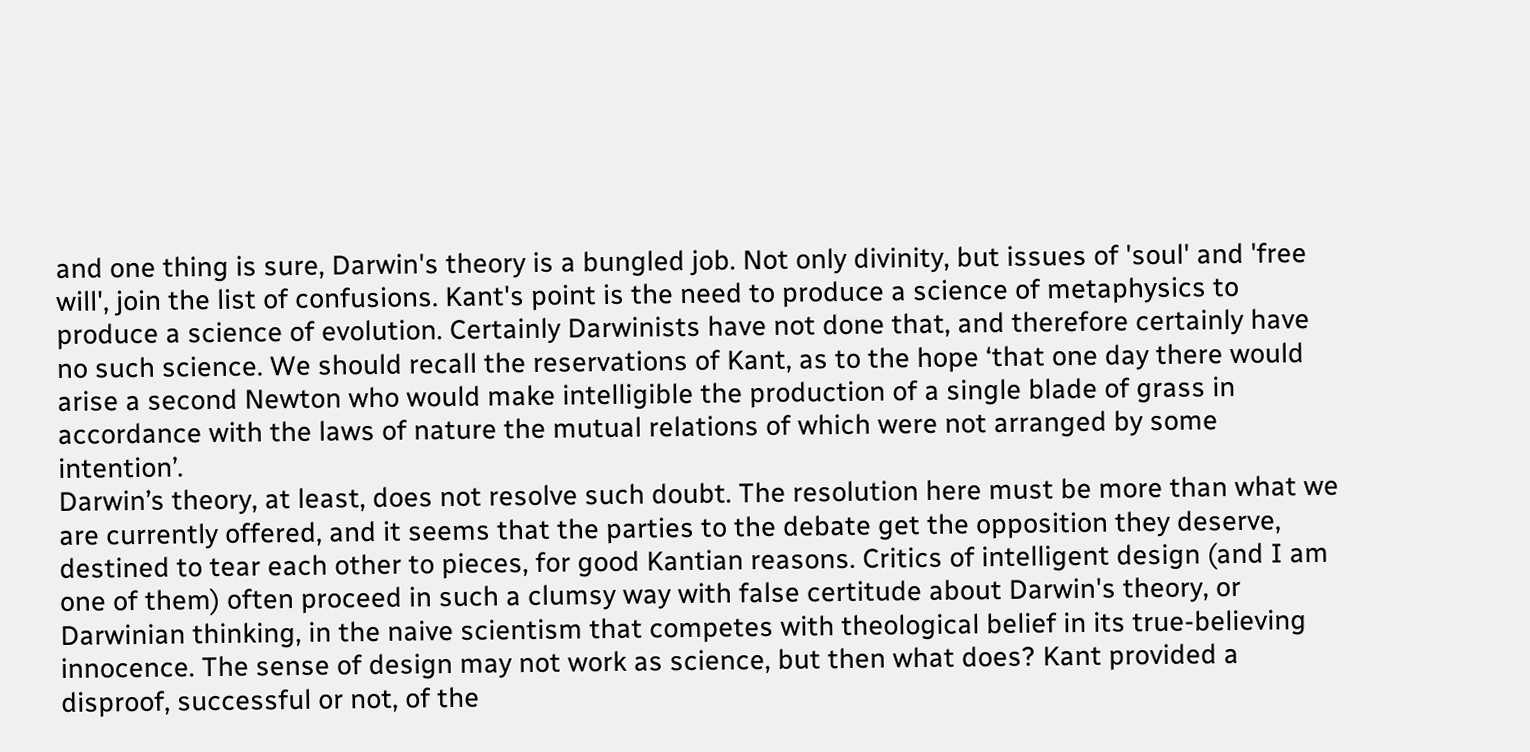and one thing is sure, Darwin's theory is a bungled job. Not only divinity, but issues of 'soul' and 'free will', join the list of confusions. Kant's point is the need to produce a science of metaphysics to produce a science of evolution. Certainly Darwinists have not done that, and therefore certainly have no such science. We should recall the reservations of Kant, as to the hope ‘that one day there would arise a second Newton who would make intelligible the production of a single blade of grass in accordance with the laws of nature the mutual relations of which were not arranged by some intention’.
Darwin’s theory, at least, does not resolve such doubt. The resolution here must be more than what we are currently offered, and it seems that the parties to the debate get the opposition they deserve, destined to tear each other to pieces, for good Kantian reasons. Critics of intelligent design (and I am one of them) often proceed in such a clumsy way with false certitude about Darwin's theory, or Darwinian thinking, in the naive scientism that competes with theological belief in its true-believing innocence. The sense of design may not work as science, but then what does? Kant provided a disproof, successful or not, of the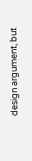design argument, but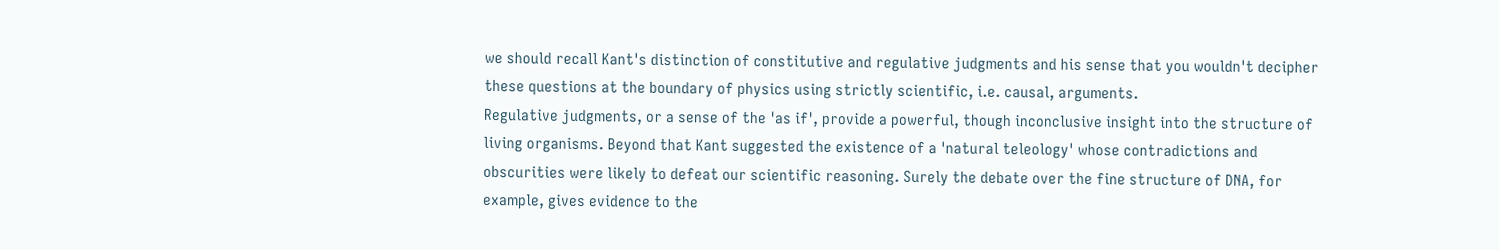we should recall Kant's distinction of constitutive and regulative judgments and his sense that you wouldn't decipher these questions at the boundary of physics using strictly scientific, i.e. causal, arguments.
Regulative judgments, or a sense of the 'as if', provide a powerful, though inconclusive insight into the structure of living organisms. Beyond that Kant suggested the existence of a 'natural teleology' whose contradictions and obscurities were likely to defeat our scientific reasoning. Surely the debate over the fine structure of DNA, for example, gives evidence to the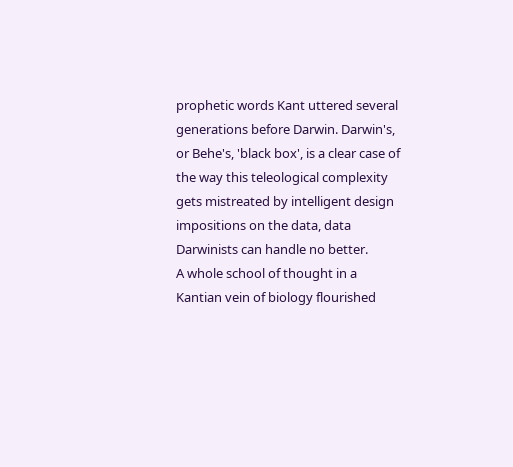prophetic words Kant uttered several generations before Darwin. Darwin's, or Behe's, 'black box', is a clear case of the way this teleological complexity gets mistreated by intelligent design impositions on the data, data Darwinists can handle no better.
A whole school of thought in a Kantian vein of biology flourished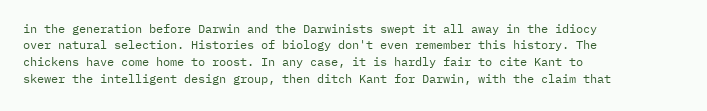in the generation before Darwin and the Darwinists swept it all away in the idiocy over natural selection. Histories of biology don't even remember this history. The chickens have come home to roost. In any case, it is hardly fair to cite Kant to skewer the intelligent design group, then ditch Kant for Darwin, with the claim that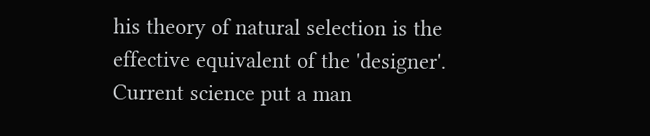his theory of natural selection is the effective equivalent of the 'designer'. Current science put a man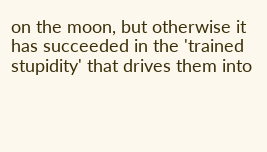on the moon, but otherwise it has succeeded in the 'trained stupidity' that drives them into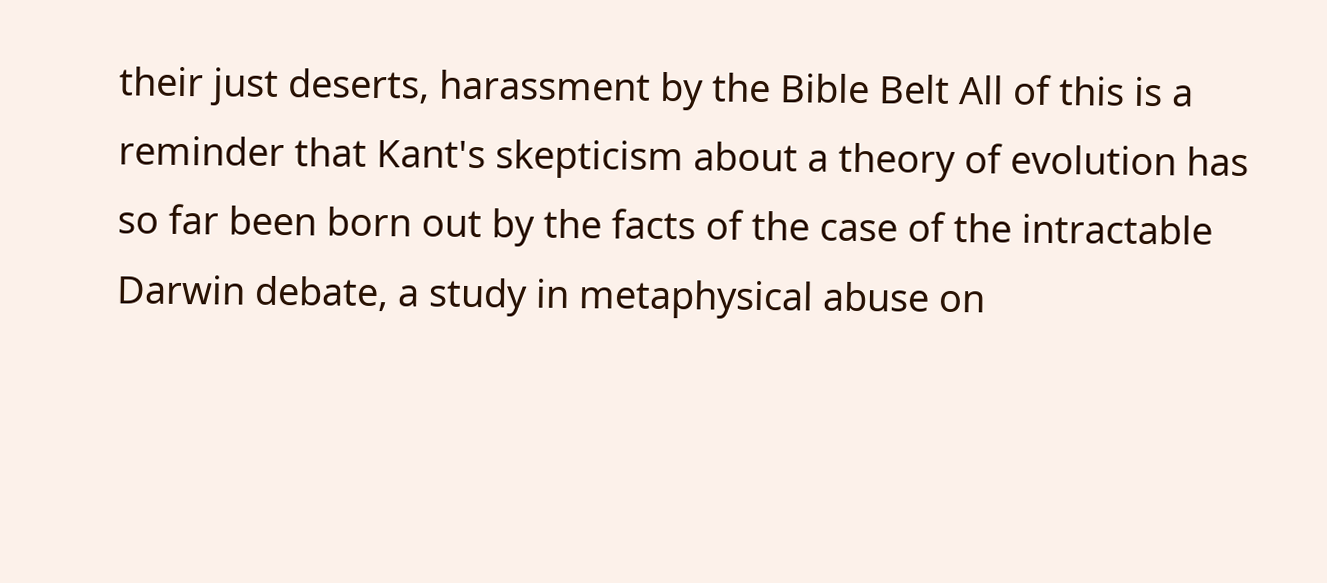their just deserts, harassment by the Bible Belt All of this is a reminder that Kant's skepticism about a theory of evolution has so far been born out by the facts of the case of the intractable Darwin debate, a study in metaphysical abuse on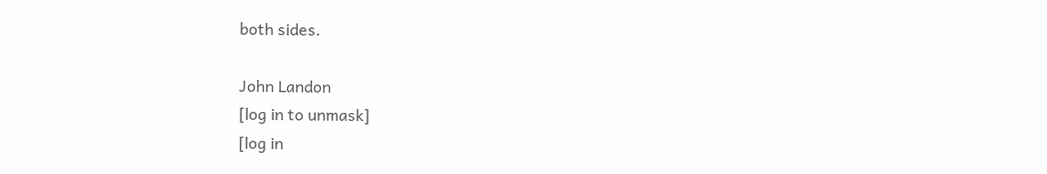both sides.

John Landon
[log in to unmask]
[log in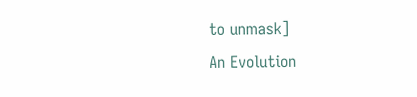to unmask]
An Evolution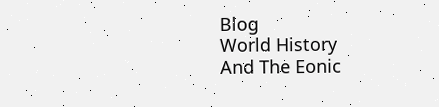Blog
World History
And The Eonic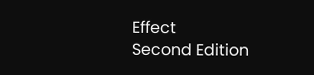Effect
Second Edition